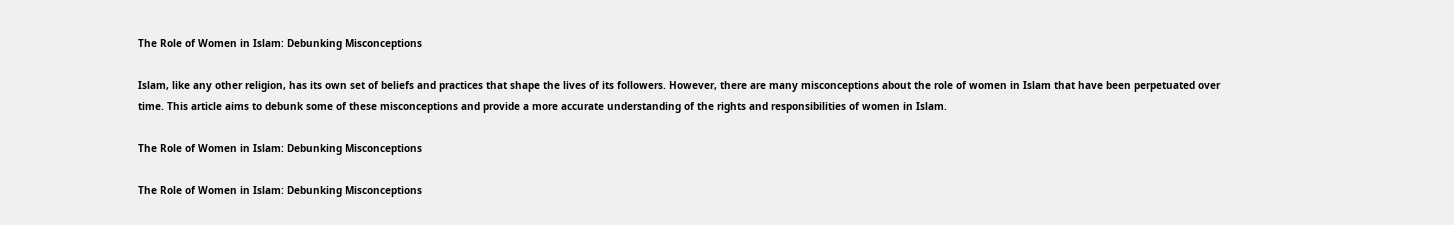The Role of Women in Islam: Debunking Misconceptions

Islam, like any other religion, has its own set of beliefs and practices that shape the lives of its followers. However, there are many misconceptions about the role of women in Islam that have been perpetuated over time. This article aims to debunk some of these misconceptions and provide a more accurate understanding of the rights and responsibilities of women in Islam.

The Role of Women in Islam: Debunking Misconceptions

The Role of Women in Islam: Debunking Misconceptions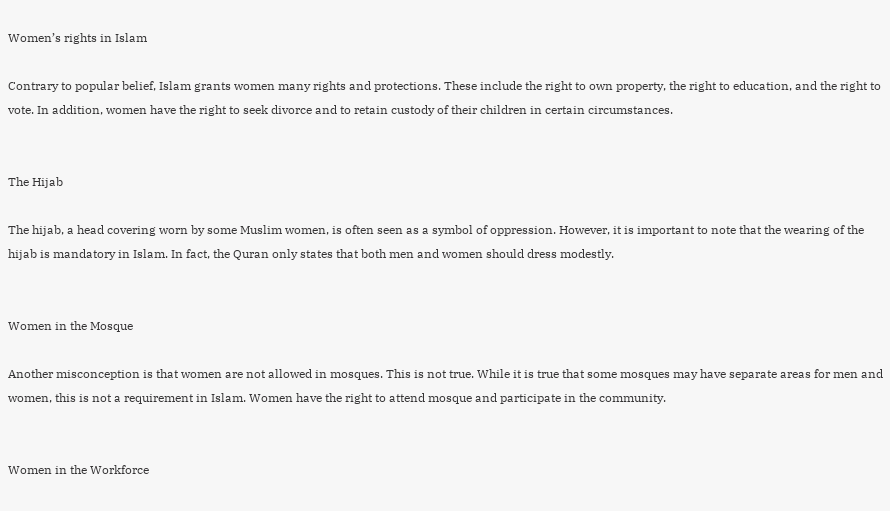Women’s rights in Islam

Contrary to popular belief, Islam grants women many rights and protections. These include the right to own property, the right to education, and the right to vote. In addition, women have the right to seek divorce and to retain custody of their children in certain circumstances.


The Hijab

The hijab, a head covering worn by some Muslim women, is often seen as a symbol of oppression. However, it is important to note that the wearing of the hijab is mandatory in Islam. In fact, the Quran only states that both men and women should dress modestly.


Women in the Mosque

Another misconception is that women are not allowed in mosques. This is not true. While it is true that some mosques may have separate areas for men and women, this is not a requirement in Islam. Women have the right to attend mosque and participate in the community.


Women in the Workforce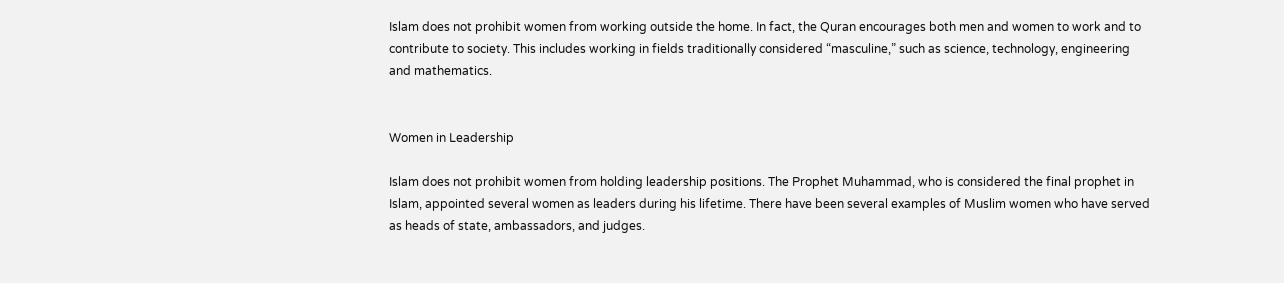Islam does not prohibit women from working outside the home. In fact, the Quran encourages both men and women to work and to contribute to society. This includes working in fields traditionally considered “masculine,” such as science, technology, engineering and mathematics.


Women in Leadership

Islam does not prohibit women from holding leadership positions. The Prophet Muhammad, who is considered the final prophet in Islam, appointed several women as leaders during his lifetime. There have been several examples of Muslim women who have served as heads of state, ambassadors, and judges.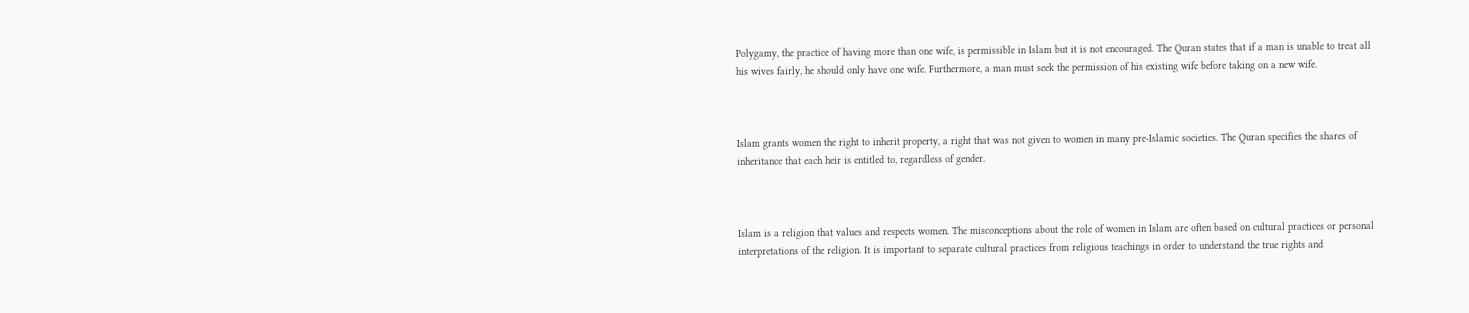Polygamy, the practice of having more than one wife, is permissible in Islam but it is not encouraged. The Quran states that if a man is unable to treat all his wives fairly, he should only have one wife. Furthermore, a man must seek the permission of his existing wife before taking on a new wife.



Islam grants women the right to inherit property, a right that was not given to women in many pre-Islamic societies. The Quran specifies the shares of inheritance that each heir is entitled to, regardless of gender.



Islam is a religion that values and respects women. The misconceptions about the role of women in Islam are often based on cultural practices or personal interpretations of the religion. It is important to separate cultural practices from religious teachings in order to understand the true rights and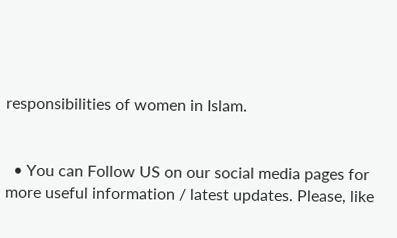responsibilities of women in Islam.


  • You can Follow US on our social media pages for more useful information / latest updates. Please, like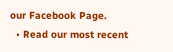our Facebook Page.
  • Read our most recent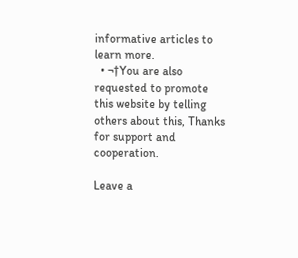informative articles to learn more.
  • ¬†You are also requested to promote this website by telling others about this, Thanks for support and cooperation.

Leave a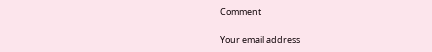Comment

Your email address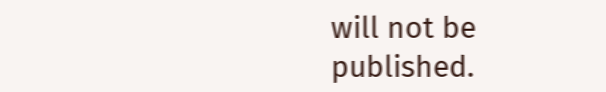will not be published.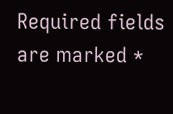Required fields are marked *